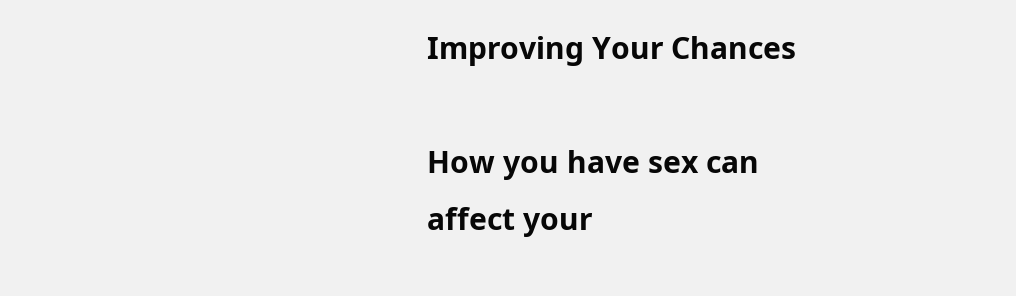Improving Your Chances

How you have sex can affect your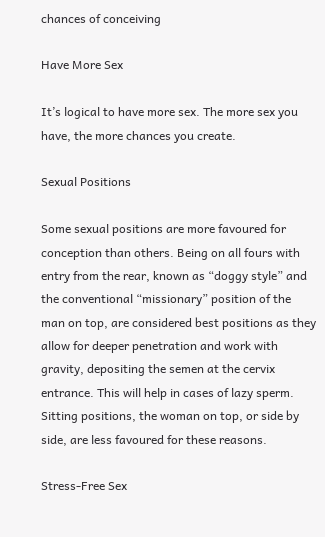chances of conceiving

Have More Sex

It’s logical to have more sex. The more sex you have, the more chances you create.

Sexual Positions

Some sexual positions are more favoured for conception than others. Being on all fours with entry from the rear, known as “doggy style” and the conventional “missionary” position of the man on top, are considered best positions as they allow for deeper penetration and work with gravity, depositing the semen at the cervix entrance. This will help in cases of lazy sperm. Sitting positions, the woman on top, or side by side, are less favoured for these reasons.

Stress-Free Sex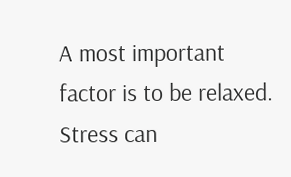A most important factor is to be relaxed. Stress can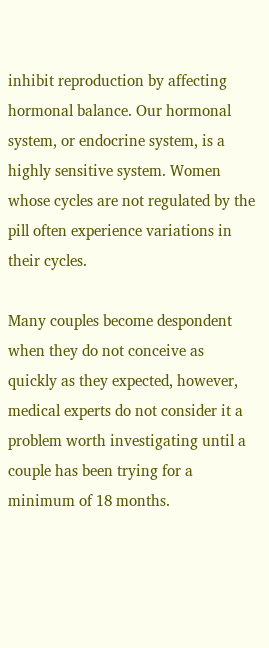inhibit reproduction by affecting hormonal balance. Our hormonal system, or endocrine system, is a highly sensitive system. Women whose cycles are not regulated by the pill often experience variations in their cycles.

Many couples become despondent when they do not conceive as quickly as they expected, however, medical experts do not consider it a problem worth investigating until a couple has been trying for a minimum of 18 months.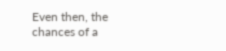Even then, the chances of a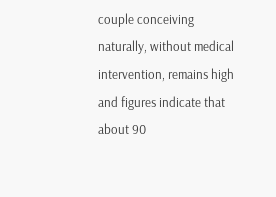couple conceiving naturally, without medical intervention, remains high and figures indicate that about 90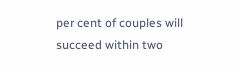per cent of couples will succeed within two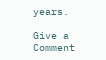years.

Give a Comment